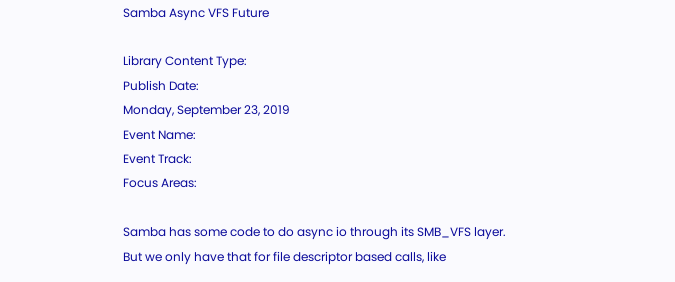Samba Async VFS Future

Library Content Type:
Publish Date:
Monday, September 23, 2019
Event Name:
Event Track:
Focus Areas:

Samba has some code to do async io through its SMB_VFS layer.
But we only have that for file descriptor based calls, like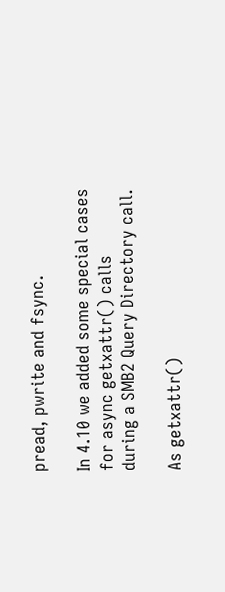pread, pwrite and fsync.

In 4.10 we added some special cases for async getxattr() calls
during a SMB2 Query Directory call.

As getxattr()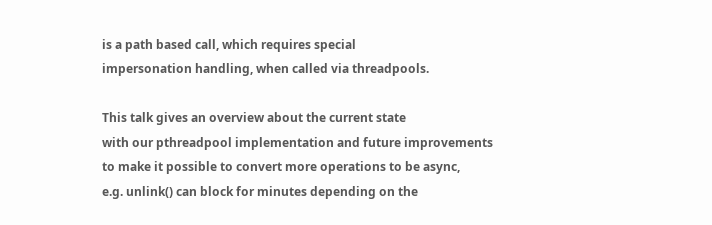is a path based call, which requires special
impersonation handling, when called via threadpools.

This talk gives an overview about the current state
with our pthreadpool implementation and future improvements
to make it possible to convert more operations to be async,
e.g. unlink() can block for minutes depending on the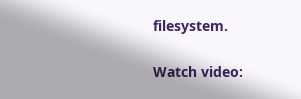filesystem.

Watch video: